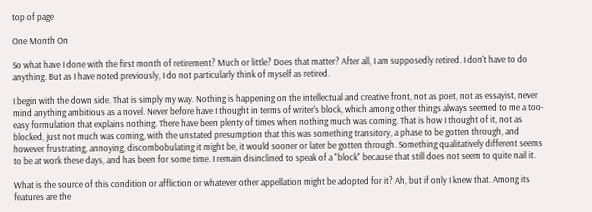top of page

One Month On

So what have I done with the first month of retirement? Much or little? Does that matter? After all, I am supposedly retired. I don't have to do anything. But as I have noted previously, I do not particularly think of myself as retired.

I begin with the down side. That is simply my way. Nothing is happening on the intellectual and creative front, not as poet, not as essayist, never mind anything ambitious as a novel. Never before have I thought in terms of writer's block, which among other things always seemed to me a too-easy formulation that explains nothing. There have been plenty of times when nothing much was coming. That is how I thought of it, not as blocked, just not much was coming, with the unstated presumption that this was something transitory, a phase to be gotten through, and however frustrating, annoying, discombobulating it might be, it would sooner or later be gotten through. Something qualitatively different seems to be at work these days, and has been for some time. I remain disinclined to speak of a "block" because that still does not seem to quite nail it.

What is the source of this condition or affliction or whatever other appellation might be adopted for it? Ah, but if only I knew that. Among its features are the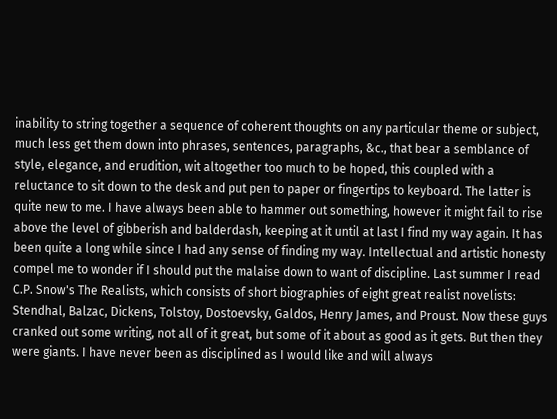inability to string together a sequence of coherent thoughts on any particular theme or subject, much less get them down into phrases, sentences, paragraphs, &c., that bear a semblance of style, elegance, and erudition, wit altogether too much to be hoped, this coupled with a reluctance to sit down to the desk and put pen to paper or fingertips to keyboard. The latter is quite new to me. I have always been able to hammer out something, however it might fail to rise above the level of gibberish and balderdash, keeping at it until at last I find my way again. It has been quite a long while since I had any sense of finding my way. Intellectual and artistic honesty compel me to wonder if I should put the malaise down to want of discipline. Last summer I read C.P. Snow's The Realists, which consists of short biographies of eight great realist novelists: Stendhal, Balzac, Dickens, Tolstoy, Dostoevsky, Galdos, Henry James, and Proust. Now these guys cranked out some writing, not all of it great, but some of it about as good as it gets. But then they were giants. I have never been as disciplined as I would like and will always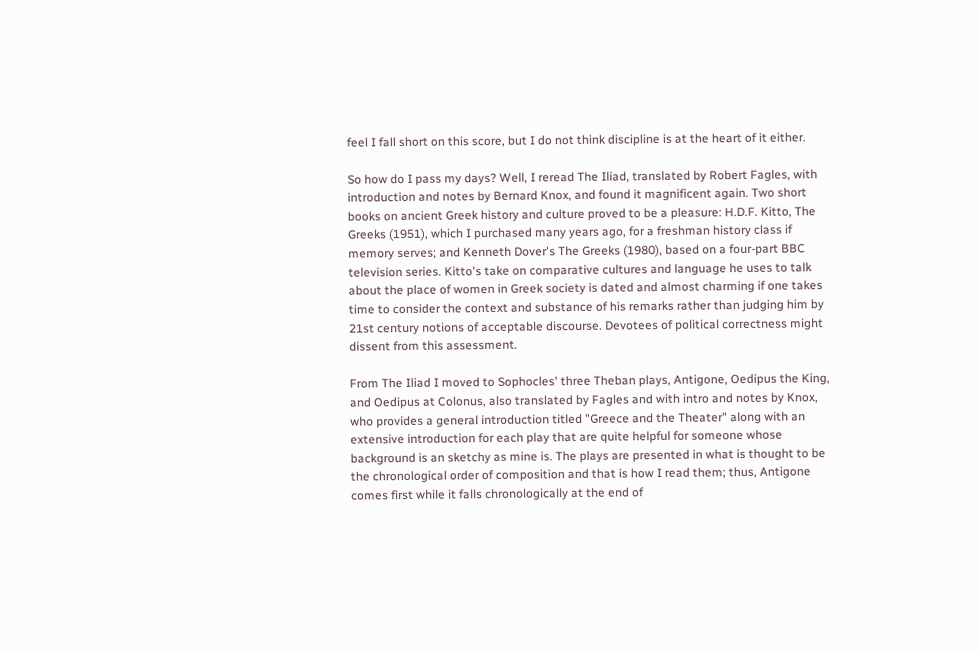feel I fall short on this score, but I do not think discipline is at the heart of it either.

So how do I pass my days? Well, I reread The Iliad, translated by Robert Fagles, with introduction and notes by Bernard Knox, and found it magnificent again. Two short books on ancient Greek history and culture proved to be a pleasure: H.D.F. Kitto, The Greeks (1951), which I purchased many years ago, for a freshman history class if memory serves; and Kenneth Dover's The Greeks (1980), based on a four-part BBC television series. Kitto's take on comparative cultures and language he uses to talk about the place of women in Greek society is dated and almost charming if one takes time to consider the context and substance of his remarks rather than judging him by 21st century notions of acceptable discourse. Devotees of political correctness might dissent from this assessment.

From The Iliad I moved to Sophocles' three Theban plays, Antigone, Oedipus the King, and Oedipus at Colonus, also translated by Fagles and with intro and notes by Knox, who provides a general introduction titled "Greece and the Theater" along with an extensive introduction for each play that are quite helpful for someone whose background is an sketchy as mine is. The plays are presented in what is thought to be the chronological order of composition and that is how I read them; thus, Antigone comes first while it falls chronologically at the end of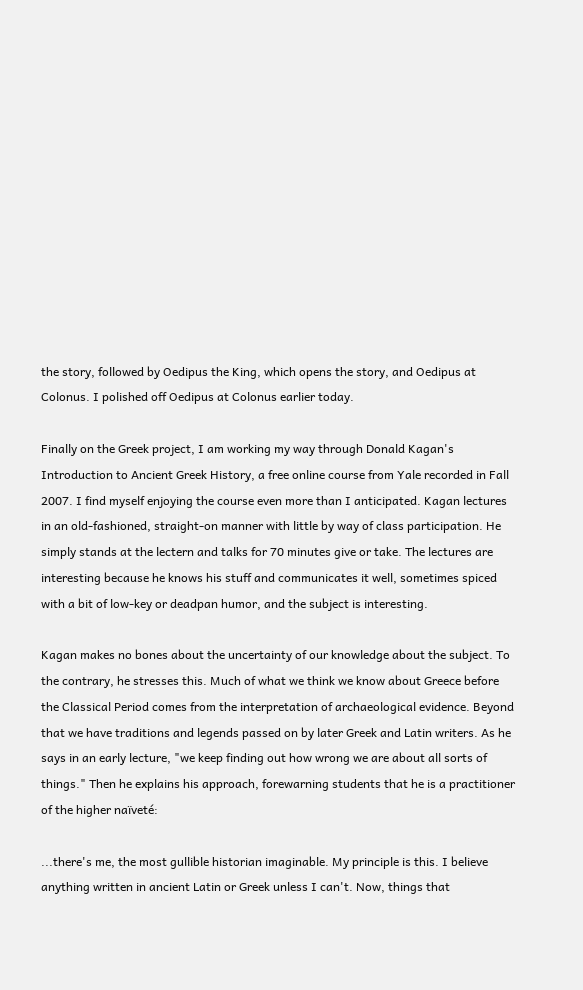the story, followed by Oedipus the King, which opens the story, and Oedipus at Colonus. I polished off Oedipus at Colonus earlier today.

Finally on the Greek project, I am working my way through Donald Kagan's Introduction to Ancient Greek History, a free online course from Yale recorded in Fall 2007. I find myself enjoying the course even more than I anticipated. Kagan lectures in an old-fashioned, straight-on manner with little by way of class participation. He simply stands at the lectern and talks for 70 minutes give or take. The lectures are interesting because he knows his stuff and communicates it well, sometimes spiced with a bit of low-key or deadpan humor, and the subject is interesting.

Kagan makes no bones about the uncertainty of our knowledge about the subject. To the contrary, he stresses this. Much of what we think we know about Greece before the Classical Period comes from the interpretation of archaeological evidence. Beyond that we have traditions and legends passed on by later Greek and Latin writers. As he says in an early lecture, "we keep finding out how wrong we are about all sorts of things." Then he explains his approach, forewarning students that he is a practitioner of the higher naïveté:

...there's me, the most gullible historian imaginable. My principle is this. I believe anything written in ancient Latin or Greek unless I can't. Now, things that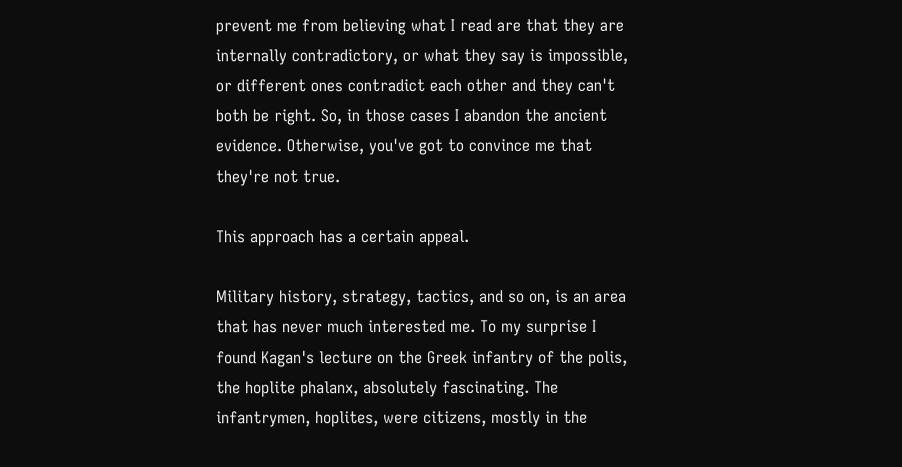prevent me from believing what I read are that they are internally contradictory, or what they say is impossible, or different ones contradict each other and they can't both be right. So, in those cases I abandon the ancient evidence. Otherwise, you've got to convince me that they're not true.

This approach has a certain appeal.

Military history, strategy, tactics, and so on, is an area that has never much interested me. To my surprise I found Kagan's lecture on the Greek infantry of the polis, the hoplite phalanx, absolutely fascinating. The infantrymen, hoplites, were citizens, mostly in the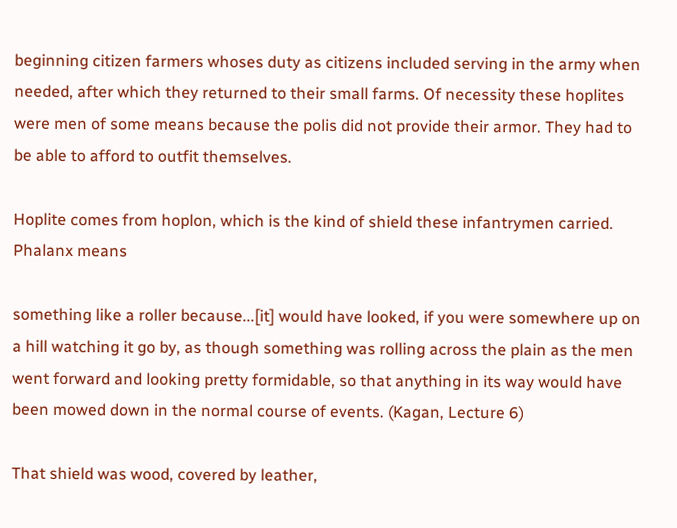beginning citizen farmers whoses duty as citizens included serving in the army when needed, after which they returned to their small farms. Of necessity these hoplites were men of some means because the polis did not provide their armor. They had to be able to afford to outfit themselves.

Hoplite comes from hoplon, which is the kind of shield these infantrymen carried. Phalanx means

something like a roller because...[it] would have looked, if you were somewhere up on a hill watching it go by, as though something was rolling across the plain as the men went forward and looking pretty formidable, so that anything in its way would have been mowed down in the normal course of events. (Kagan, Lecture 6)

That shield was wood, covered by leather,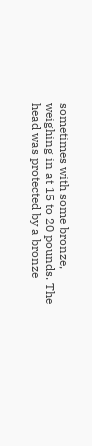sometimes with some bronze, weighing in at 15 to 20 pounds. The head was protected by a bronze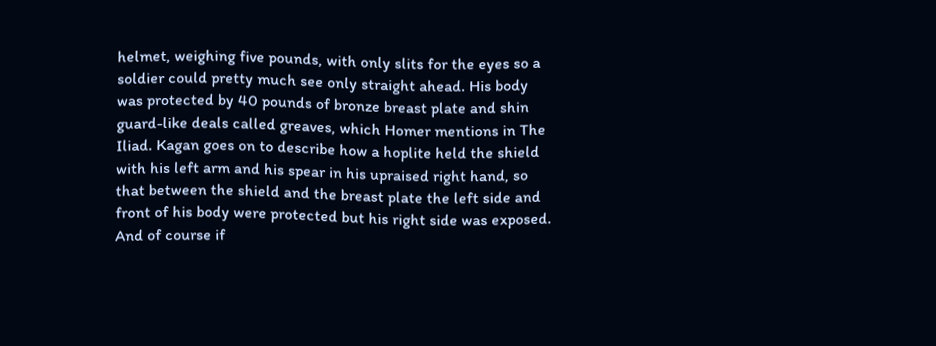helmet, weighing five pounds, with only slits for the eyes so a soldier could pretty much see only straight ahead. His body was protected by 40 pounds of bronze breast plate and shin guard-like deals called greaves, which Homer mentions in The Iliad. Kagan goes on to describe how a hoplite held the shield with his left arm and his spear in his upraised right hand, so that between the shield and the breast plate the left side and front of his body were protected but his right side was exposed. And of course if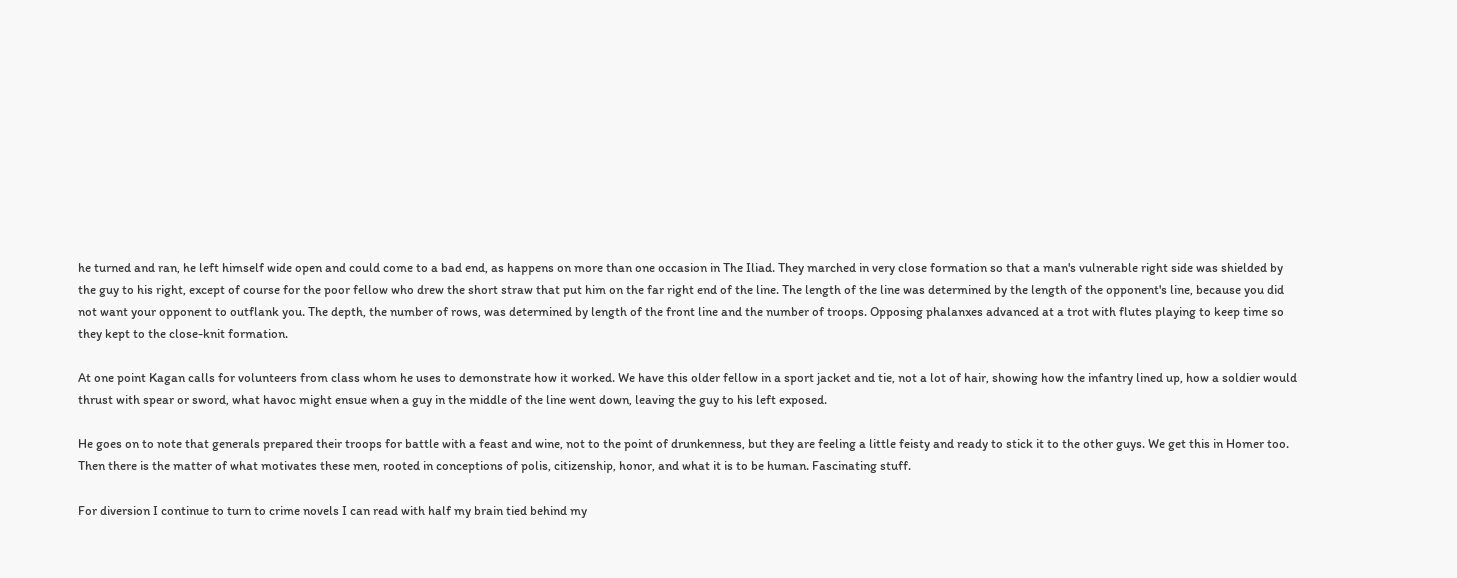he turned and ran, he left himself wide open and could come to a bad end, as happens on more than one occasion in The Iliad. They marched in very close formation so that a man's vulnerable right side was shielded by the guy to his right, except of course for the poor fellow who drew the short straw that put him on the far right end of the line. The length of the line was determined by the length of the opponent's line, because you did not want your opponent to outflank you. The depth, the number of rows, was determined by length of the front line and the number of troops. Opposing phalanxes advanced at a trot with flutes playing to keep time so they kept to the close-knit formation.

At one point Kagan calls for volunteers from class whom he uses to demonstrate how it worked. We have this older fellow in a sport jacket and tie, not a lot of hair, showing how the infantry lined up, how a soldier would thrust with spear or sword, what havoc might ensue when a guy in the middle of the line went down, leaving the guy to his left exposed.

He goes on to note that generals prepared their troops for battle with a feast and wine, not to the point of drunkenness, but they are feeling a little feisty and ready to stick it to the other guys. We get this in Homer too. Then there is the matter of what motivates these men, rooted in conceptions of polis, citizenship, honor, and what it is to be human. Fascinating stuff.

For diversion I continue to turn to crime novels I can read with half my brain tied behind my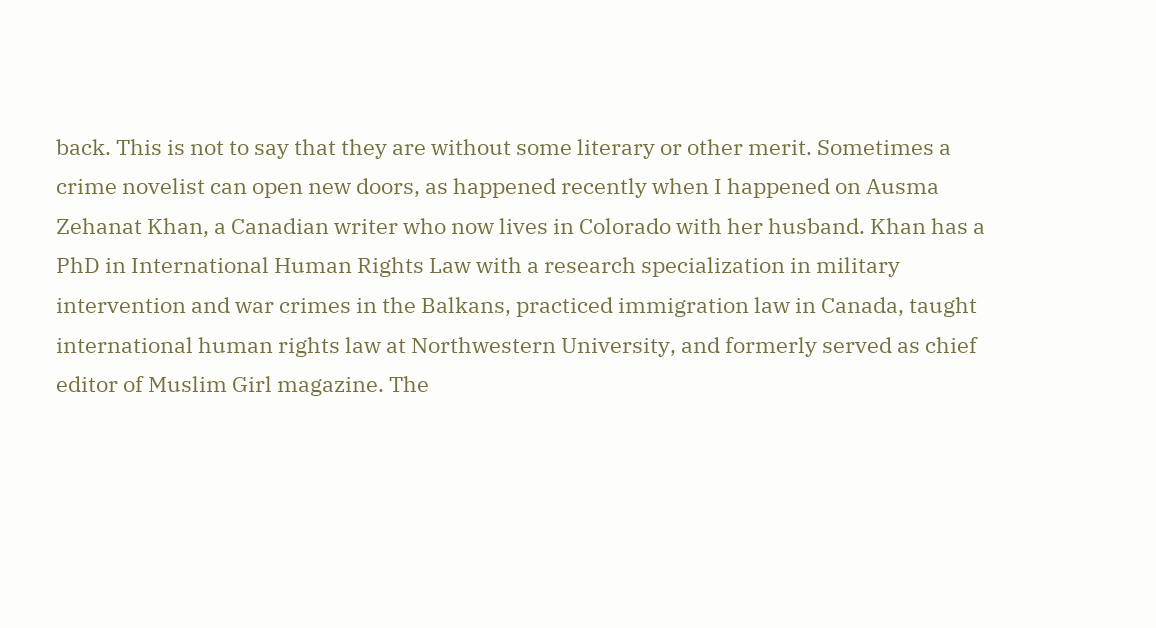back. This is not to say that they are without some literary or other merit. Sometimes a crime novelist can open new doors, as happened recently when I happened on Ausma Zehanat Khan, a Canadian writer who now lives in Colorado with her husband. Khan has a PhD in International Human Rights Law with a research specialization in military intervention and war crimes in the Balkans, practiced immigration law in Canada, taught international human rights law at Northwestern University, and formerly served as chief editor of Muslim Girl magazine. The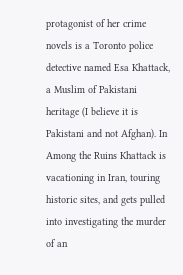protagonist of her crime novels is a Toronto police detective named Esa Khattack, a Muslim of Pakistani heritage (I believe it is Pakistani and not Afghan). In Among the Ruins Khattack is vacationing in Iran, touring historic sites, and gets pulled into investigating the murder of an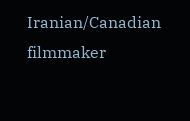Iranian/Canadian filmmaker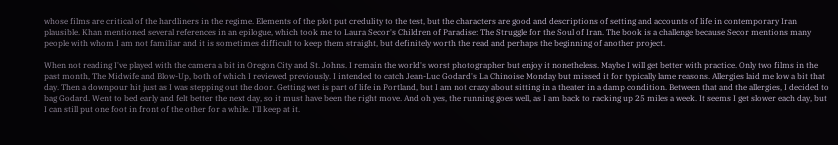whose films are critical of the hardliners in the regime. Elements of the plot put credulity to the test, but the characters are good and descriptions of setting and accounts of life in contemporary Iran plausible. Khan mentioned several references in an epilogue, which took me to Laura Secor's Children of Paradise: The Struggle for the Soul of Iran. The book is a challenge because Secor mentions many people with whom I am not familiar and it is sometimes difficult to keep them straight, but definitely worth the read and perhaps the beginning of another project.

When not reading I've played with the camera a bit in Oregon City and St. Johns. I remain the world's worst photographer but enjoy it nonetheless. Maybe I will get better with practice. Only two films in the past month, The Midwife and Blow-Up, both of which I reviewed previously. I intended to catch Jean-Luc Godard's La Chinoise Monday but missed it for typically lame reasons. Allergies laid me low a bit that day. Then a downpour hit just as I was stepping out the door. Getting wet is part of life in Portland, but I am not crazy about sitting in a theater in a damp condition. Between that and the allergies, I decided to bag Godard. Went to bed early and felt better the next day, so it must have been the right move. And oh yes, the running goes well, as I am back to racking up 25 miles a week. It seems I get slower each day, but I can still put one foot in front of the other for a while. I'll keep at it.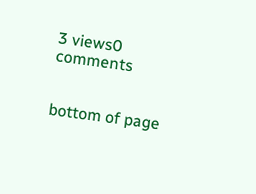3 views0 comments


bottom of page